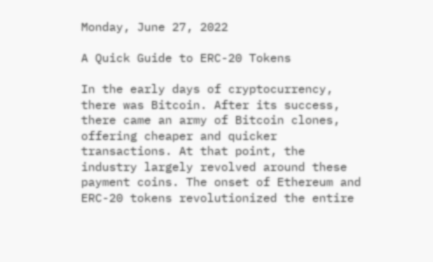Monday, June 27, 2022

A Quick Guide to ERC-20 Tokens

In the early days of cryptocurrency, there was Bitcoin. After its success, there came an army of Bitcoin clones, offering cheaper and quicker transactions. At that point, the industry largely revolved around these payment coins. The onset of Ethereum and ERC-20 tokens revolutionized the entire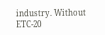industry. Without ETC-20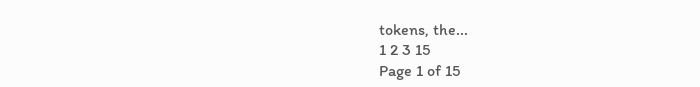tokens, the...
1 2 3 15
Page 1 of 15